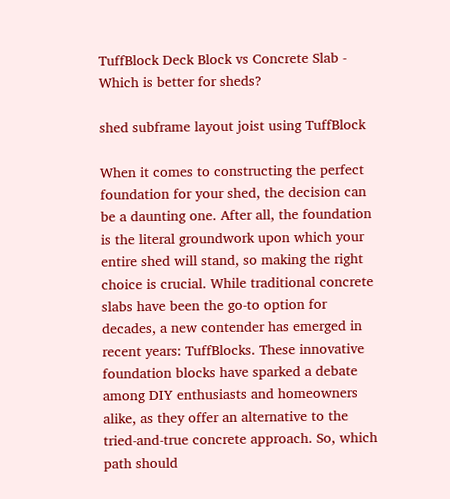TuffBlock Deck Block vs Concrete Slab - Which is better for sheds?

shed subframe layout joist using TuffBlock

When it comes to constructing the perfect foundation for your shed, the decision can be a daunting one. After all, the foundation is the literal groundwork upon which your entire shed will stand, so making the right choice is crucial. While traditional concrete slabs have been the go-to option for decades, a new contender has emerged in recent years: TuffBlocks. These innovative foundation blocks have sparked a debate among DIY enthusiasts and homeowners alike, as they offer an alternative to the tried-and-true concrete approach. So, which path should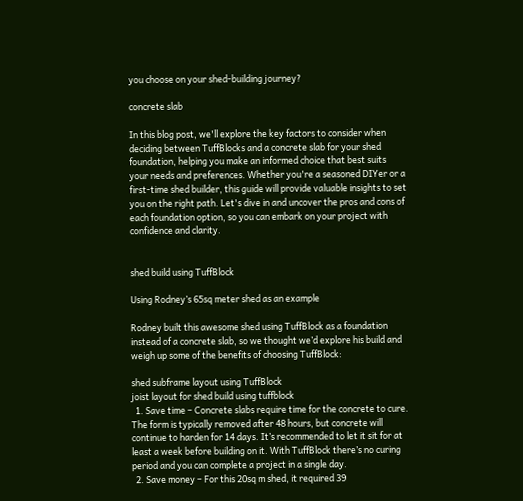you choose on your shed-building journey?

concrete slab

In this blog post, we'll explore the key factors to consider when deciding between TuffBlocks and a concrete slab for your shed foundation, helping you make an informed choice that best suits your needs and preferences. Whether you're a seasoned DIYer or a first-time shed builder, this guide will provide valuable insights to set you on the right path. Let's dive in and uncover the pros and cons of each foundation option, so you can embark on your project with confidence and clarity.


shed build using TuffBlock

Using Rodney’s 65sq meter shed as an example

Rodney built this awesome shed using TuffBlock as a foundation instead of a concrete slab, so we thought we’d explore his build and weigh up some of the benefits of choosing TuffBlock:

shed subframe layout using TuffBlock
joist layout for shed build using tuffblock
  1. Save time – Concrete slabs require time for the concrete to cure. The form is typically removed after 48 hours, but concrete will continue to harden for 14 days. It’s recommended to let it sit for at least a week before building on it. With TuffBlock there’s no curing period and you can complete a project in a single day.
  2. Save money – For this 20sq m shed, it required 39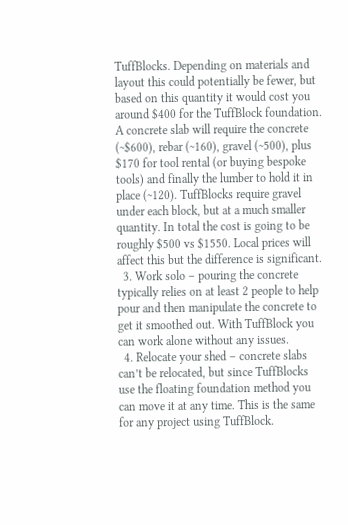TuffBlocks. Depending on materials and layout this could potentially be fewer, but based on this quantity it would cost you around $400 for the TuffBlock foundation. A concrete slab will require the concrete (~$600), rebar (~160), gravel (~500), plus $170 for tool rental (or buying bespoke tools) and finally the lumber to hold it in place (~120). TuffBlocks require gravel under each block, but at a much smaller quantity. In total the cost is going to be roughly $500 vs $1550. Local prices will affect this but the difference is significant.
  3. Work solo – pouring the concrete typically relies on at least 2 people to help pour and then manipulate the concrete to get it smoothed out. With TuffBlock you can work alone without any issues.
  4. Relocate your shed – concrete slabs can’t be relocated, but since TuffBlocks use the floating foundation method you can move it at any time. This is the same for any project using TuffBlock.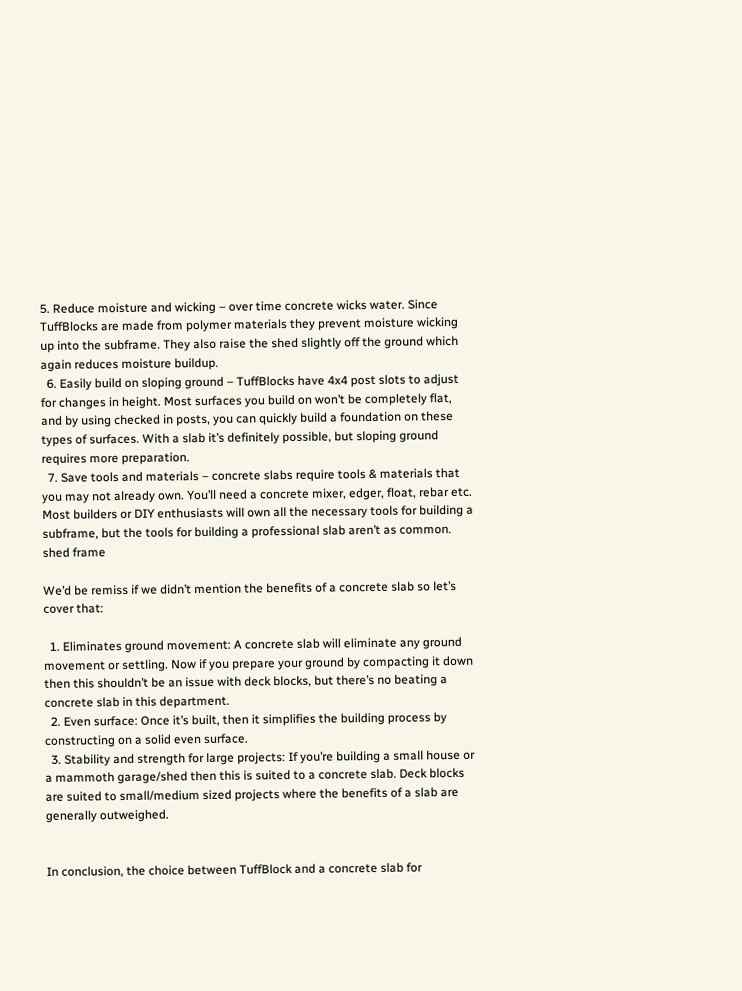5. Reduce moisture and wicking – over time concrete wicks water. Since TuffBlocks are made from polymer materials they prevent moisture wicking up into the subframe. They also raise the shed slightly off the ground which again reduces moisture buildup.
  6. Easily build on sloping ground – TuffBlocks have 4x4 post slots to adjust for changes in height. Most surfaces you build on won’t be completely flat, and by using checked in posts, you can quickly build a foundation on these types of surfaces. With a slab it’s definitely possible, but sloping ground requires more preparation.
  7. Save tools and materials – concrete slabs require tools & materials that you may not already own. You’ll need a concrete mixer, edger, float, rebar etc. Most builders or DIY enthusiasts will own all the necessary tools for building a subframe, but the tools for building a professional slab aren’t as common.
shed frame

We’d be remiss if we didn’t mention the benefits of a concrete slab so let’s cover that:

  1. Eliminates ground movement: A concrete slab will eliminate any ground movement or settling. Now if you prepare your ground by compacting it down then this shouldn’t be an issue with deck blocks, but there’s no beating a concrete slab in this department.
  2. Even surface: Once it’s built, then it simplifies the building process by constructing on a solid even surface.
  3. Stability and strength for large projects: If you’re building a small house or a mammoth garage/shed then this is suited to a concrete slab. Deck blocks are suited to small/medium sized projects where the benefits of a slab are generally outweighed.


In conclusion, the choice between TuffBlock and a concrete slab for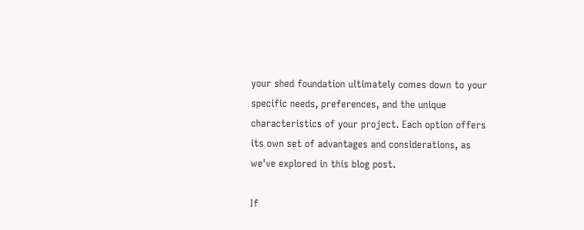your shed foundation ultimately comes down to your specific needs, preferences, and the unique characteristics of your project. Each option offers its own set of advantages and considerations, as we've explored in this blog post.

If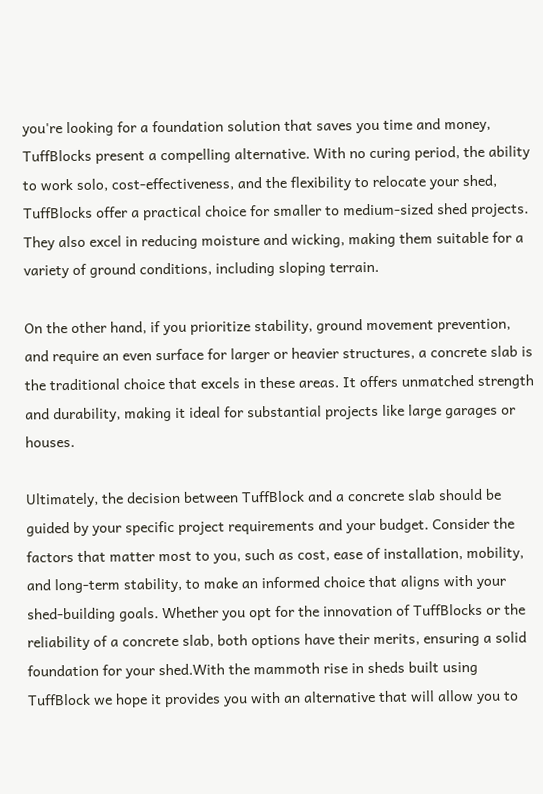you're looking for a foundation solution that saves you time and money, TuffBlocks present a compelling alternative. With no curing period, the ability to work solo, cost-effectiveness, and the flexibility to relocate your shed, TuffBlocks offer a practical choice for smaller to medium-sized shed projects. They also excel in reducing moisture and wicking, making them suitable for a variety of ground conditions, including sloping terrain.

On the other hand, if you prioritize stability, ground movement prevention, and require an even surface for larger or heavier structures, a concrete slab is the traditional choice that excels in these areas. It offers unmatched strength and durability, making it ideal for substantial projects like large garages or houses.

Ultimately, the decision between TuffBlock and a concrete slab should be guided by your specific project requirements and your budget. Consider the factors that matter most to you, such as cost, ease of installation, mobility, and long-term stability, to make an informed choice that aligns with your shed-building goals. Whether you opt for the innovation of TuffBlocks or the reliability of a concrete slab, both options have their merits, ensuring a solid foundation for your shed.With the mammoth rise in sheds built using TuffBlock we hope it provides you with an alternative that will allow you to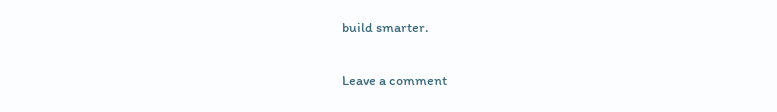build smarter.

Leave a comment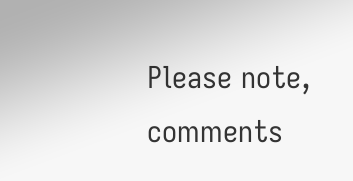Please note, comments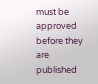must be approved before they are published